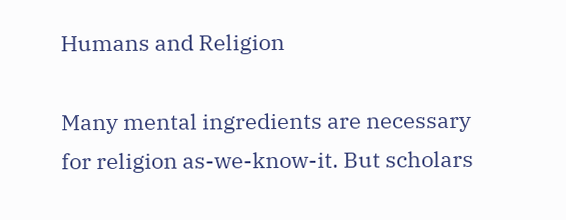Humans and Religion

Many mental ingredients are necessary for religion as-we-know-it. But scholars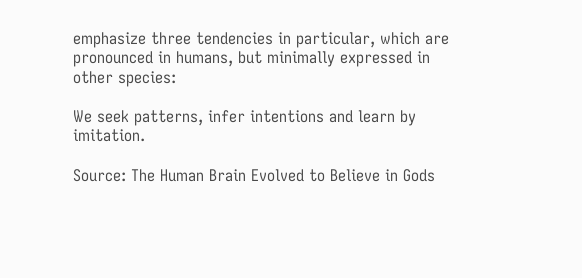emphasize three tendencies in particular, which are pronounced in humans, but minimally expressed in other species:

We seek patterns, infer intentions and learn by imitation.

Source: The Human Brain Evolved to Believe in Gods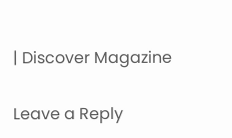| Discover Magazine

Leave a Reply